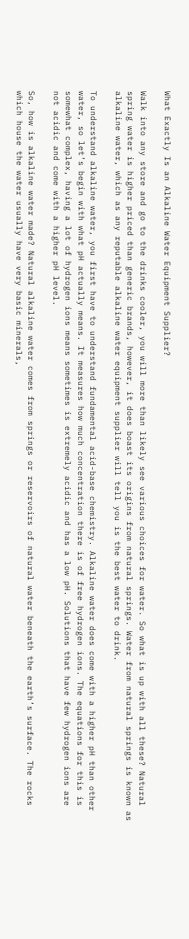What Exactly Is an Alkaline Water Equipment Supplier?

Walk into any store and go to the drinks cooler, you will more than likely see various choices for water. So what is up with all these? Natural spring water is higher priced than generic brands, however, it does boast its origins from natural springs. Water from natural springs is known as alkaline water, which as any reputable alkaline water equipment supplier will tell you is the best water to drink.

To understand alkaline water, you first have to understand fundamental acid-base chemistry. Alkaline water does come with a higher pH than other water, so let’s begin with what pH actually means. It measures how much concentration there is of free hydrogen ions. The equations for this is somewhat complex, having a lot of hydrogen ions means sometimes is extremely acidic and has a low pH. Solutions that have few hydrogen ions are not acidic and come with a higher pH level.

So, how is alkaline water made? Natural alkaline water comes from springs or reservoirs of natural water beneath the earth’s surface. The rocks which house the water usually have very basic minerals,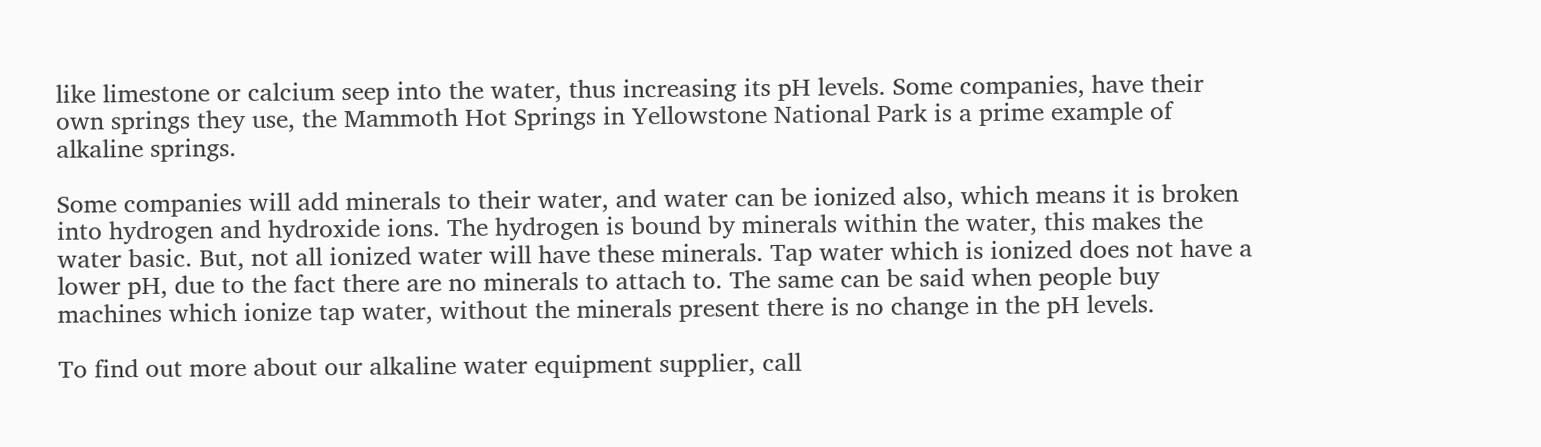like limestone or calcium seep into the water, thus increasing its pH levels. Some companies, have their own springs they use, the Mammoth Hot Springs in Yellowstone National Park is a prime example of alkaline springs.

Some companies will add minerals to their water, and water can be ionized also, which means it is broken into hydrogen and hydroxide ions. The hydrogen is bound by minerals within the water, this makes the water basic. But, not all ionized water will have these minerals. Tap water which is ionized does not have a lower pH, due to the fact there are no minerals to attach to. The same can be said when people buy machines which ionize tap water, without the minerals present there is no change in the pH levels.

To find out more about our alkaline water equipment supplier, call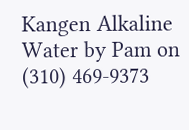Kangen Alkaline Water by Pam on (310) 469-9373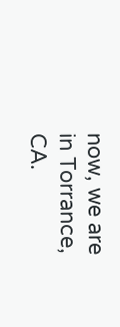now, we are in Torrance, CA.